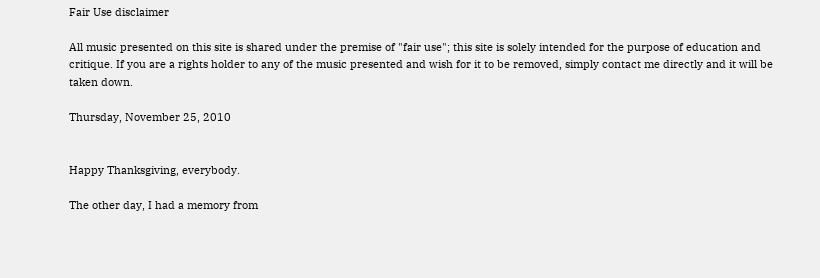Fair Use disclaimer

All music presented on this site is shared under the premise of "fair use"; this site is solely intended for the purpose of education and critique. If you are a rights holder to any of the music presented and wish for it to be removed, simply contact me directly and it will be taken down.

Thursday, November 25, 2010


Happy Thanksgiving, everybody.

The other day, I had a memory from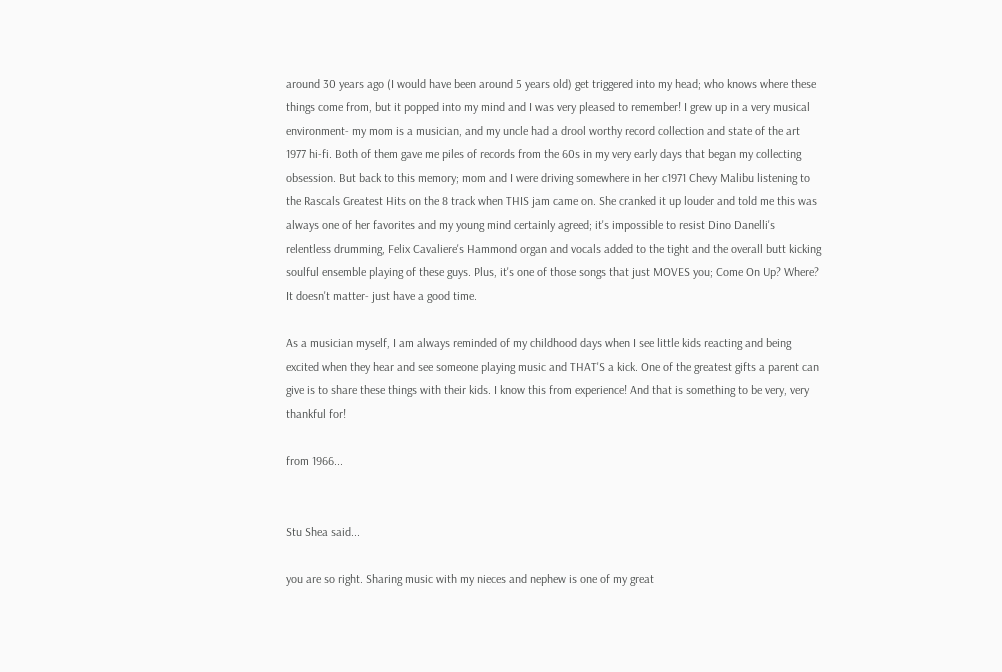around 30 years ago (I would have been around 5 years old) get triggered into my head; who knows where these things come from, but it popped into my mind and I was very pleased to remember! I grew up in a very musical environment- my mom is a musician, and my uncle had a drool worthy record collection and state of the art 1977 hi-fi. Both of them gave me piles of records from the 60s in my very early days that began my collecting obsession. But back to this memory; mom and I were driving somewhere in her c1971 Chevy Malibu listening to the Rascals Greatest Hits on the 8 track when THIS jam came on. She cranked it up louder and told me this was always one of her favorites and my young mind certainly agreed; it's impossible to resist Dino Danelli's relentless drumming, Felix Cavaliere's Hammond organ and vocals added to the tight and the overall butt kicking soulful ensemble playing of these guys. Plus, it's one of those songs that just MOVES you; Come On Up? Where? It doesn't matter- just have a good time.

As a musician myself, I am always reminded of my childhood days when I see little kids reacting and being excited when they hear and see someone playing music and THAT'S a kick. One of the greatest gifts a parent can give is to share these things with their kids. I know this from experience! And that is something to be very, very thankful for!

from 1966...


Stu Shea said...

you are so right. Sharing music with my nieces and nephew is one of my great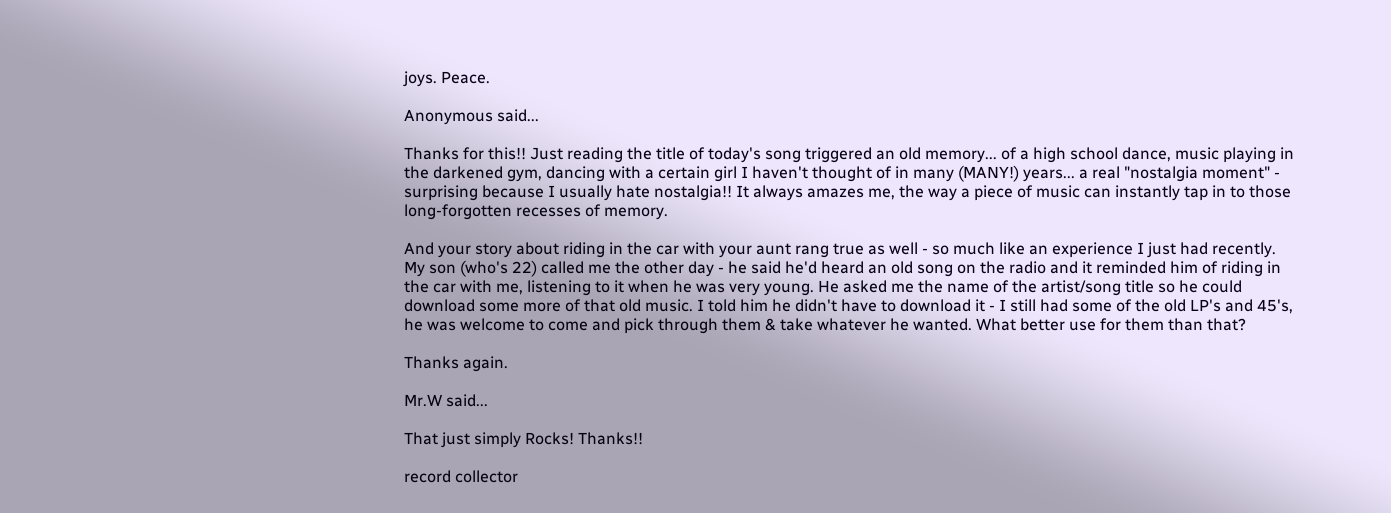joys. Peace.

Anonymous said...

Thanks for this!! Just reading the title of today's song triggered an old memory... of a high school dance, music playing in the darkened gym, dancing with a certain girl I haven't thought of in many (MANY!) years... a real "nostalgia moment" - surprising because I usually hate nostalgia!! It always amazes me, the way a piece of music can instantly tap in to those long-forgotten recesses of memory.

And your story about riding in the car with your aunt rang true as well - so much like an experience I just had recently. My son (who's 22) called me the other day - he said he'd heard an old song on the radio and it reminded him of riding in the car with me, listening to it when he was very young. He asked me the name of the artist/song title so he could download some more of that old music. I told him he didn't have to download it - I still had some of the old LP's and 45's, he was welcome to come and pick through them & take whatever he wanted. What better use for them than that?

Thanks again.

Mr.W said...

That just simply Rocks! Thanks!!

record collector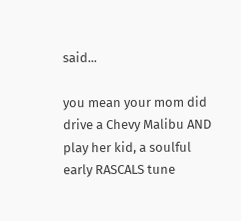said...

you mean your mom did drive a Chevy Malibu AND play her kid, a soulful early RASCALS tune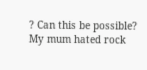? Can this be possible?
My mum hated rock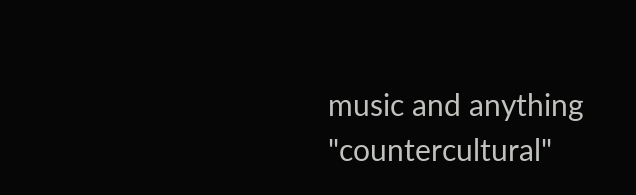music and anything "countercultural"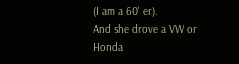(I am a 60' er).
And she drove a VW or Honda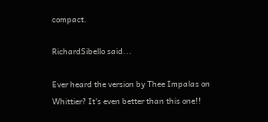compact.

RichardSibello said...

Ever heard the version by Thee Impalas on Whittier? It's even better than this one!!